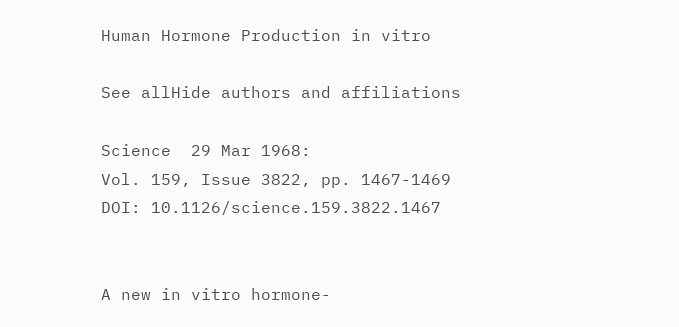Human Hormone Production in vitro

See allHide authors and affiliations

Science  29 Mar 1968:
Vol. 159, Issue 3822, pp. 1467-1469
DOI: 10.1126/science.159.3822.1467


A new in vitro hormone-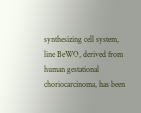synthesizing cell system, line BeWO, derived from human gestational choriocarcinoma, has been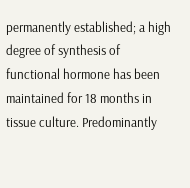permanently established; a high degree of synthesis of functional hormone has been maintained for 18 months in tissue culture. Predominantly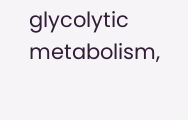glycolytic metabolism,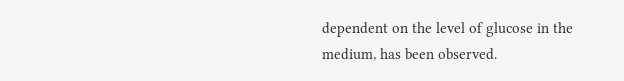dependent on the level of glucose in the medium, has been observed.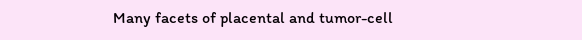Many facets of placental and tumor-cell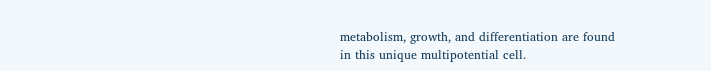metabolism, growth, and differentiation are found in this unique multipotential cell.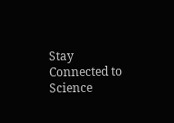Stay Connected to Science